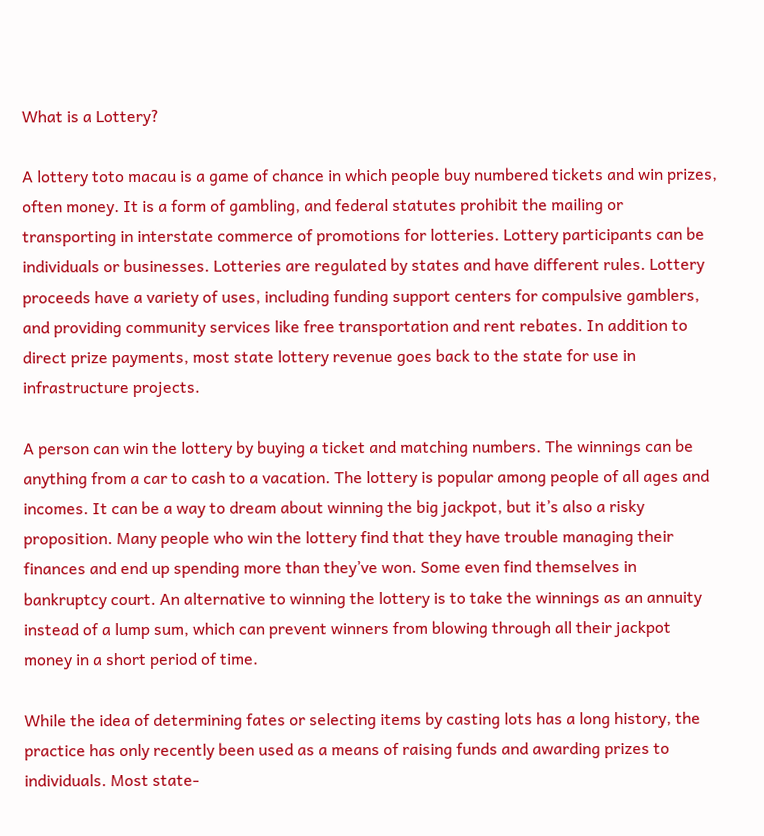What is a Lottery?

A lottery toto macau is a game of chance in which people buy numbered tickets and win prizes, often money. It is a form of gambling, and federal statutes prohibit the mailing or transporting in interstate commerce of promotions for lotteries. Lottery participants can be individuals or businesses. Lotteries are regulated by states and have different rules. Lottery proceeds have a variety of uses, including funding support centers for compulsive gamblers, and providing community services like free transportation and rent rebates. In addition to direct prize payments, most state lottery revenue goes back to the state for use in infrastructure projects.

A person can win the lottery by buying a ticket and matching numbers. The winnings can be anything from a car to cash to a vacation. The lottery is popular among people of all ages and incomes. It can be a way to dream about winning the big jackpot, but it’s also a risky proposition. Many people who win the lottery find that they have trouble managing their finances and end up spending more than they’ve won. Some even find themselves in bankruptcy court. An alternative to winning the lottery is to take the winnings as an annuity instead of a lump sum, which can prevent winners from blowing through all their jackpot money in a short period of time.

While the idea of determining fates or selecting items by casting lots has a long history, the practice has only recently been used as a means of raising funds and awarding prizes to individuals. Most state-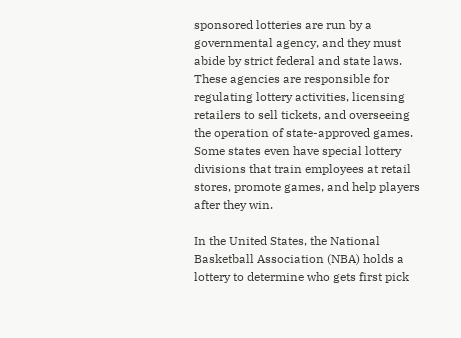sponsored lotteries are run by a governmental agency, and they must abide by strict federal and state laws. These agencies are responsible for regulating lottery activities, licensing retailers to sell tickets, and overseeing the operation of state-approved games. Some states even have special lottery divisions that train employees at retail stores, promote games, and help players after they win.

In the United States, the National Basketball Association (NBA) holds a lottery to determine who gets first pick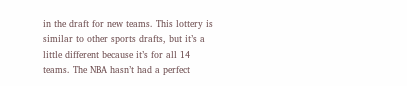in the draft for new teams. This lottery is similar to other sports drafts, but it’s a little different because it’s for all 14 teams. The NBA hasn’t had a perfect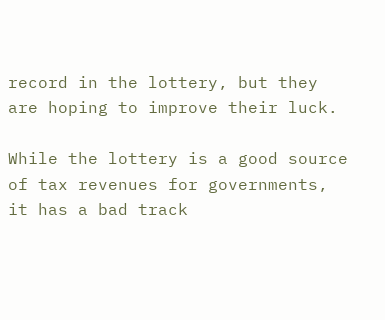record in the lottery, but they are hoping to improve their luck.

While the lottery is a good source of tax revenues for governments, it has a bad track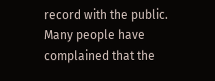record with the public. Many people have complained that the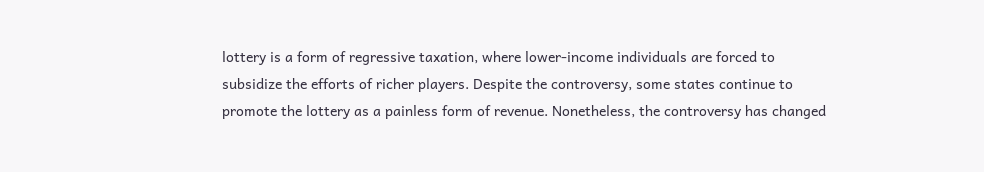lottery is a form of regressive taxation, where lower-income individuals are forced to subsidize the efforts of richer players. Despite the controversy, some states continue to promote the lottery as a painless form of revenue. Nonetheless, the controversy has changed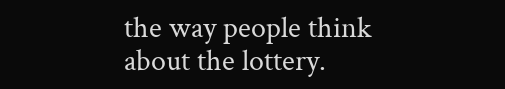the way people think about the lottery.